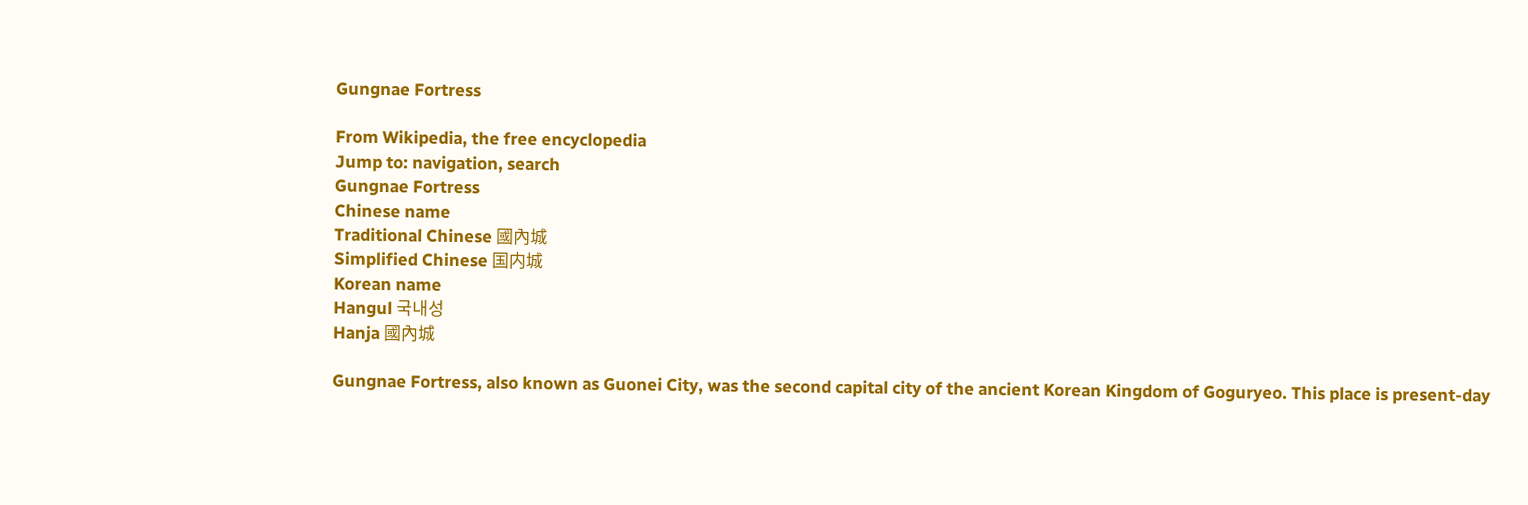Gungnae Fortress

From Wikipedia, the free encyclopedia
Jump to: navigation, search
Gungnae Fortress
Chinese name
Traditional Chinese 國內城
Simplified Chinese 国内城
Korean name
Hangul 국내성
Hanja 國內城

Gungnae Fortress, also known as Guonei City, was the second capital city of the ancient Korean Kingdom of Goguryeo. This place is present-day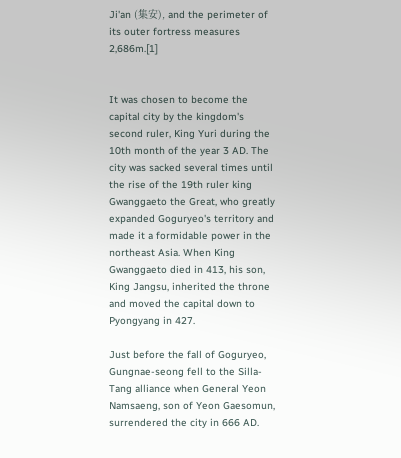Ji'an (集安), and the perimeter of its outer fortress measures 2,686m.[1]


It was chosen to become the capital city by the kingdom's second ruler, King Yuri during the 10th month of the year 3 AD. The city was sacked several times until the rise of the 19th ruler king Gwanggaeto the Great, who greatly expanded Goguryeo's territory and made it a formidable power in the northeast Asia. When King Gwanggaeto died in 413, his son, King Jangsu, inherited the throne and moved the capital down to Pyongyang in 427.

Just before the fall of Goguryeo, Gungnae-seong fell to the Silla-Tang alliance when General Yeon Namsaeng, son of Yeon Gaesomun, surrendered the city in 666 AD.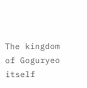The kingdom of Goguryeo itself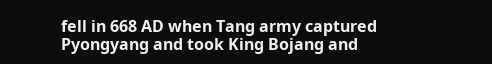fell in 668 AD when Tang army captured Pyongyang and took King Bojang and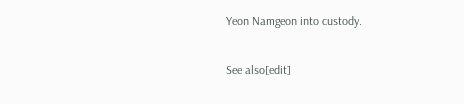Yeon Namgeon into custody.

See also[edit]